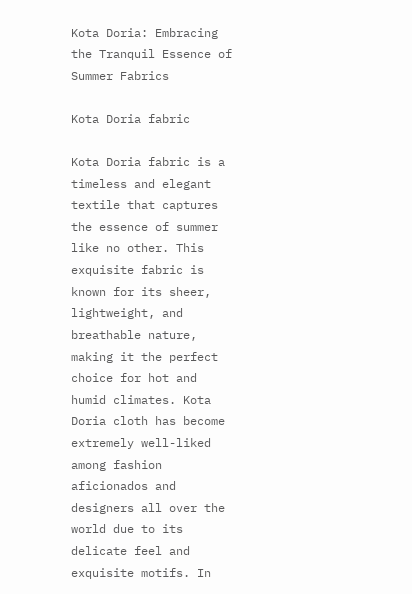Kota Doria: Embracing the Tranquil Essence of Summer Fabrics

Kota Doria fabric

Kota Doria fabric is a timeless and elegant textile that captures the essence of summer like no other. This exquisite fabric is known for its sheer, lightweight, and breathable nature, making it the perfect choice for hot and humid climates. Kota Doria cloth has become extremely well-liked among fashion aficionados and designers all over the world due to its delicate feel and exquisite motifs. In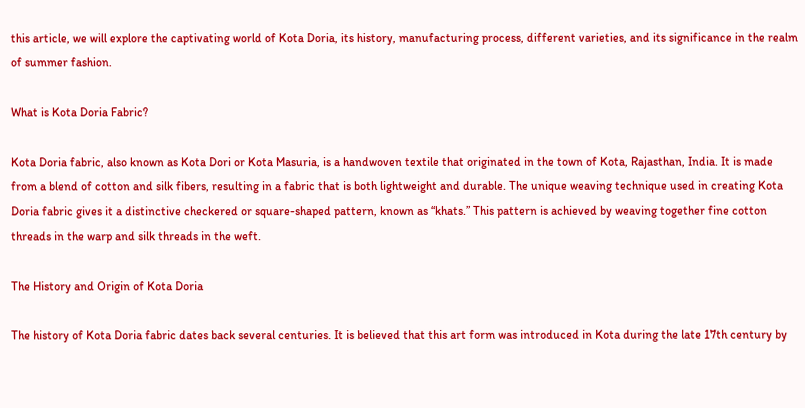this article, we will explore the captivating world of Kota Doria, its history, manufacturing process, different varieties, and its significance in the realm of summer fashion.

What is Kota Doria Fabric?

Kota Doria fabric, also known as Kota Dori or Kota Masuria, is a handwoven textile that originated in the town of Kota, Rajasthan, India. It is made from a blend of cotton and silk fibers, resulting in a fabric that is both lightweight and durable. The unique weaving technique used in creating Kota Doria fabric gives it a distinctive checkered or square-shaped pattern, known as “khats.” This pattern is achieved by weaving together fine cotton threads in the warp and silk threads in the weft.

The History and Origin of Kota Doria

The history of Kota Doria fabric dates back several centuries. It is believed that this art form was introduced in Kota during the late 17th century by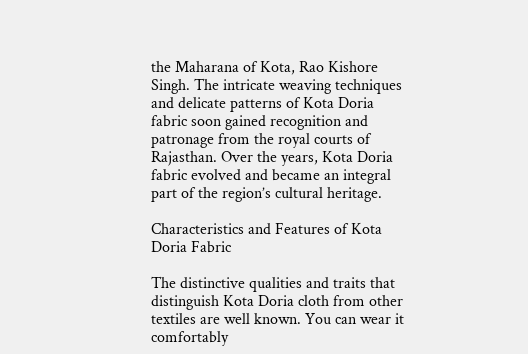the Maharana of Kota, Rao Kishore Singh. The intricate weaving techniques and delicate patterns of Kota Doria fabric soon gained recognition and patronage from the royal courts of Rajasthan. Over the years, Kota Doria fabric evolved and became an integral part of the region’s cultural heritage.

Characteristics and Features of Kota Doria Fabric

The distinctive qualities and traits that distinguish Kota Doria cloth from other textiles are well known. You can wear it comfortably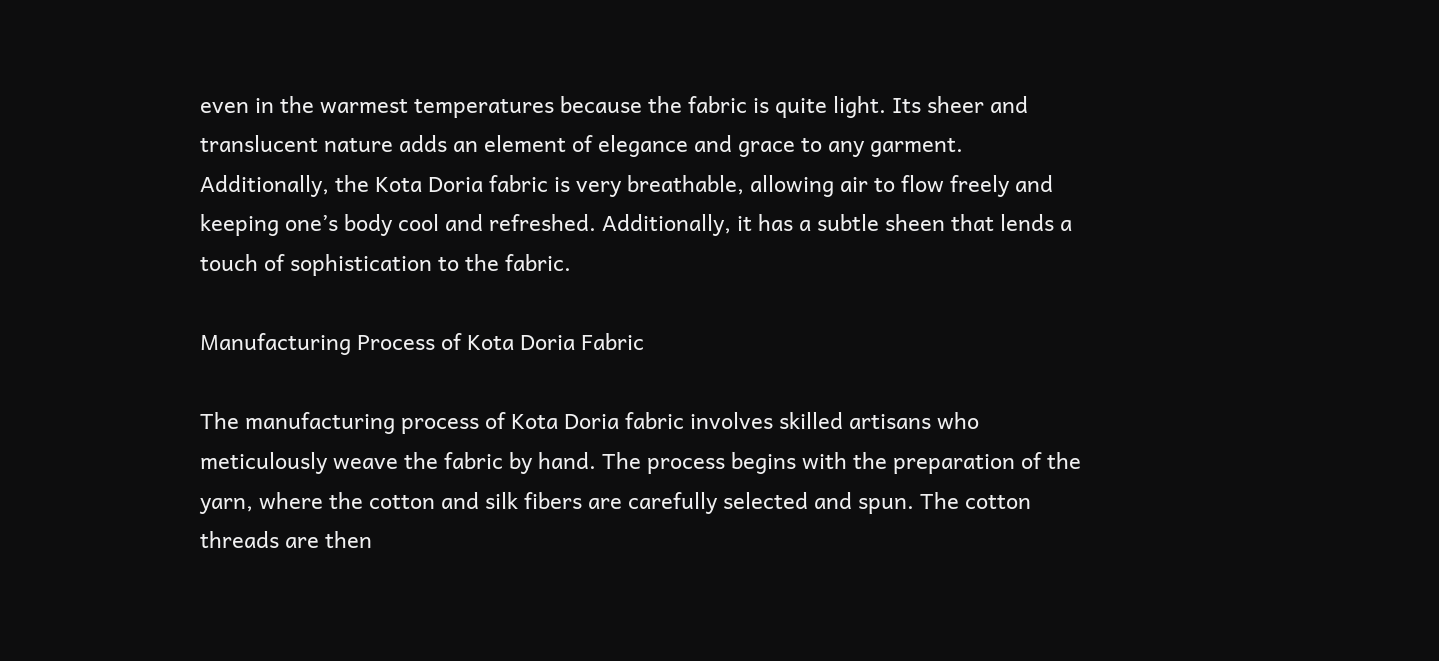even in the warmest temperatures because the fabric is quite light. Its sheer and translucent nature adds an element of elegance and grace to any garment. Additionally, the Kota Doria fabric is very breathable, allowing air to flow freely and keeping one’s body cool and refreshed. Additionally, it has a subtle sheen that lends a touch of sophistication to the fabric.

Manufacturing Process of Kota Doria Fabric

The manufacturing process of Kota Doria fabric involves skilled artisans who meticulously weave the fabric by hand. The process begins with the preparation of the yarn, where the cotton and silk fibers are carefully selected and spun. The cotton threads are then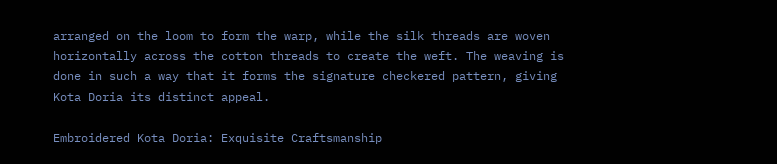arranged on the loom to form the warp, while the silk threads are woven horizontally across the cotton threads to create the weft. The weaving is done in such a way that it forms the signature checkered pattern, giving Kota Doria its distinct appeal.

Embroidered Kota Doria: Exquisite Craftsmanship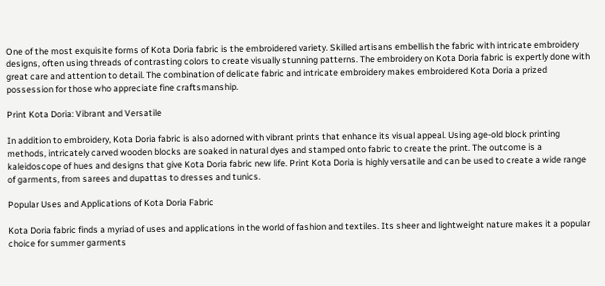One of the most exquisite forms of Kota Doria fabric is the embroidered variety. Skilled artisans embellish the fabric with intricate embroidery designs, often using threads of contrasting colors to create visually stunning patterns. The embroidery on Kota Doria fabric is expertly done with great care and attention to detail. The combination of delicate fabric and intricate embroidery makes embroidered Kota Doria a prized possession for those who appreciate fine craftsmanship.

Print Kota Doria: Vibrant and Versatile

In addition to embroidery, Kota Doria fabric is also adorned with vibrant prints that enhance its visual appeal. Using age-old block printing methods, intricately carved wooden blocks are soaked in natural dyes and stamped onto fabric to create the print. The outcome is a kaleidoscope of hues and designs that give Kota Doria fabric new life. Print Kota Doria is highly versatile and can be used to create a wide range of garments, from sarees and dupattas to dresses and tunics.

Popular Uses and Applications of Kota Doria Fabric

Kota Doria fabric finds a myriad of uses and applications in the world of fashion and textiles. Its sheer and lightweight nature makes it a popular choice for summer garments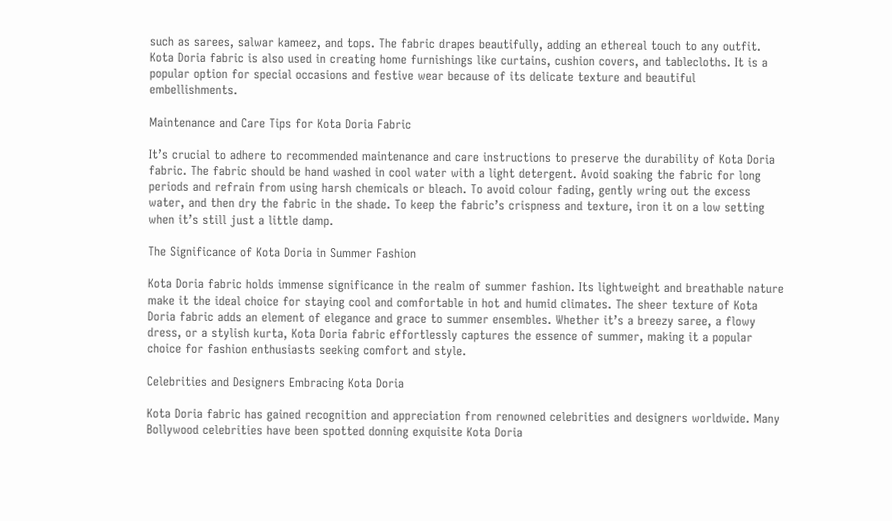such as sarees, salwar kameez, and tops. The fabric drapes beautifully, adding an ethereal touch to any outfit. Kota Doria fabric is also used in creating home furnishings like curtains, cushion covers, and tablecloths. It is a popular option for special occasions and festive wear because of its delicate texture and beautiful embellishments.

Maintenance and Care Tips for Kota Doria Fabric

It’s crucial to adhere to recommended maintenance and care instructions to preserve the durability of Kota Doria fabric. The fabric should be hand washed in cool water with a light detergent. Avoid soaking the fabric for long periods and refrain from using harsh chemicals or bleach. To avoid colour fading, gently wring out the excess water, and then dry the fabric in the shade. To keep the fabric’s crispness and texture, iron it on a low setting when it’s still just a little damp.

The Significance of Kota Doria in Summer Fashion

Kota Doria fabric holds immense significance in the realm of summer fashion. Its lightweight and breathable nature make it the ideal choice for staying cool and comfortable in hot and humid climates. The sheer texture of Kota Doria fabric adds an element of elegance and grace to summer ensembles. Whether it’s a breezy saree, a flowy dress, or a stylish kurta, Kota Doria fabric effortlessly captures the essence of summer, making it a popular choice for fashion enthusiasts seeking comfort and style.

Celebrities and Designers Embracing Kota Doria

Kota Doria fabric has gained recognition and appreciation from renowned celebrities and designers worldwide. Many Bollywood celebrities have been spotted donning exquisite Kota Doria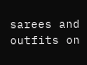sarees and outfits on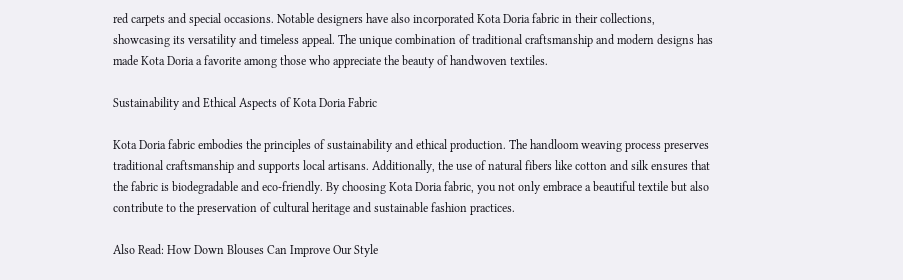red carpets and special occasions. Notable designers have also incorporated Kota Doria fabric in their collections, showcasing its versatility and timeless appeal. The unique combination of traditional craftsmanship and modern designs has made Kota Doria a favorite among those who appreciate the beauty of handwoven textiles.

Sustainability and Ethical Aspects of Kota Doria Fabric

Kota Doria fabric embodies the principles of sustainability and ethical production. The handloom weaving process preserves traditional craftsmanship and supports local artisans. Additionally, the use of natural fibers like cotton and silk ensures that the fabric is biodegradable and eco-friendly. By choosing Kota Doria fabric, you not only embrace a beautiful textile but also contribute to the preservation of cultural heritage and sustainable fashion practices.

Also Read: How Down Blouses Can Improve Our Style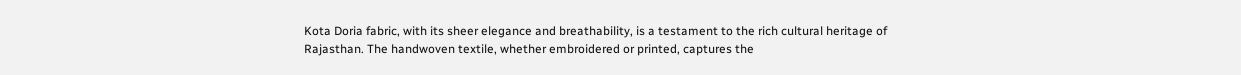Kota Doria fabric, with its sheer elegance and breathability, is a testament to the rich cultural heritage of Rajasthan. The handwoven textile, whether embroidered or printed, captures the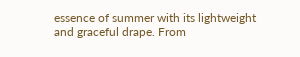essence of summer with its lightweight and graceful drape. From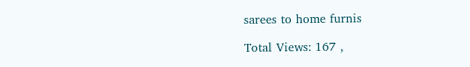sarees to home furnis

Total Views: 167 ,